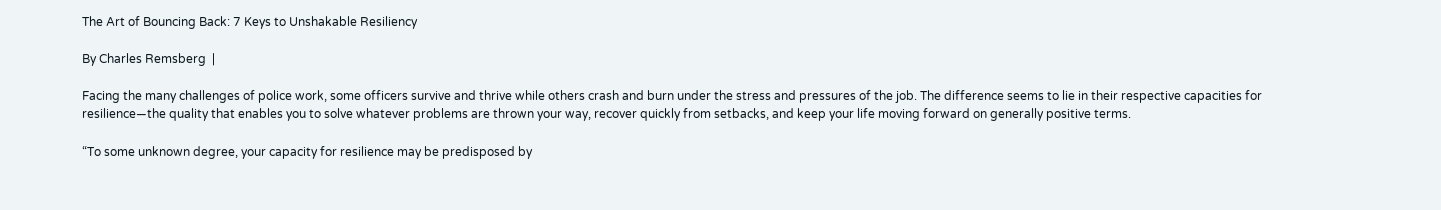The Art of Bouncing Back: 7 Keys to Unshakable Resiliency

By Charles Remsberg  |

Facing the many challenges of police work, some officers survive and thrive while others crash and burn under the stress and pressures of the job. The difference seems to lie in their respective capacities for resilience—the quality that enables you to solve whatever problems are thrown your way, recover quickly from setbacks, and keep your life moving forward on generally positive terms.

“To some unknown degree, your capacity for resilience may be predisposed by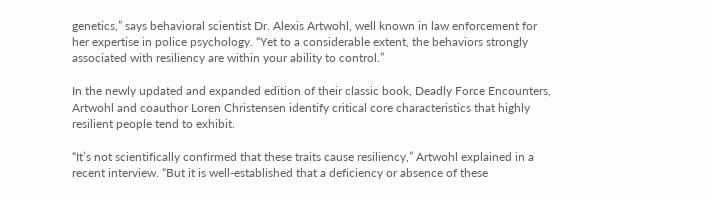genetics,” says behavioral scientist Dr. Alexis Artwohl, well known in law enforcement for her expertise in police psychology. “Yet to a considerable extent, the behaviors strongly associated with resiliency are within your ability to control.”

In the newly updated and expanded edition of their classic book, Deadly Force Encounters, Artwohl and coauthor Loren Christensen identify critical core characteristics that highly resilient people tend to exhibit.

“It’s not scientifically confirmed that these traits cause resiliency,” Artwohl explained in a recent interview. “But it is well-established that a deficiency or absence of these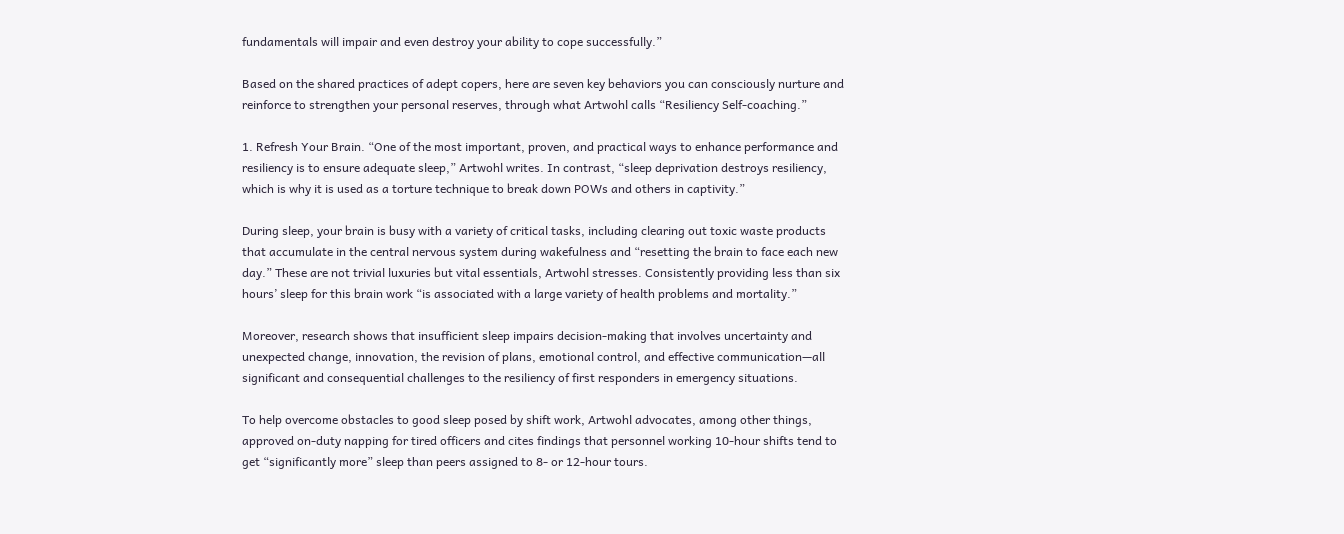fundamentals will impair and even destroy your ability to cope successfully.”

Based on the shared practices of adept copers, here are seven key behaviors you can consciously nurture and reinforce to strengthen your personal reserves, through what Artwohl calls “Resiliency Self-coaching.”

1. Refresh Your Brain. “One of the most important, proven, and practical ways to enhance performance and resiliency is to ensure adequate sleep,” Artwohl writes. In contrast, “sleep deprivation destroys resiliency, which is why it is used as a torture technique to break down POWs and others in captivity.”

During sleep, your brain is busy with a variety of critical tasks, including clearing out toxic waste products that accumulate in the central nervous system during wakefulness and “resetting the brain to face each new day.” These are not trivial luxuries but vital essentials, Artwohl stresses. Consistently providing less than six hours’ sleep for this brain work “is associated with a large variety of health problems and mortality.”

Moreover, research shows that insufficient sleep impairs decision-making that involves uncertainty and unexpected change, innovation, the revision of plans, emotional control, and effective communication—all significant and consequential challenges to the resiliency of first responders in emergency situations.

To help overcome obstacles to good sleep posed by shift work, Artwohl advocates, among other things, approved on-duty napping for tired officers and cites findings that personnel working 10-hour shifts tend to get “significantly more” sleep than peers assigned to 8- or 12-hour tours.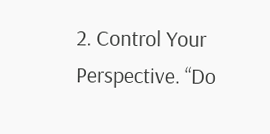2. Control Your Perspective. “Do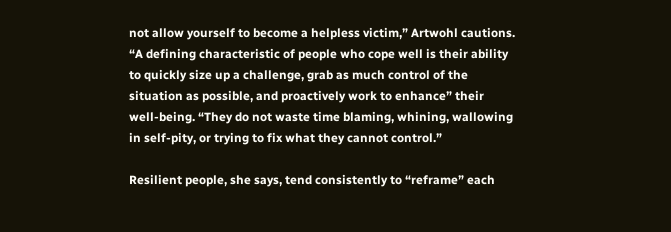not allow yourself to become a helpless victim,” Artwohl cautions. “A defining characteristic of people who cope well is their ability to quickly size up a challenge, grab as much control of the situation as possible, and proactively work to enhance” their well-being. “They do not waste time blaming, whining, wallowing in self-pity, or trying to fix what they cannot control.”

Resilient people, she says, tend consistently to “reframe” each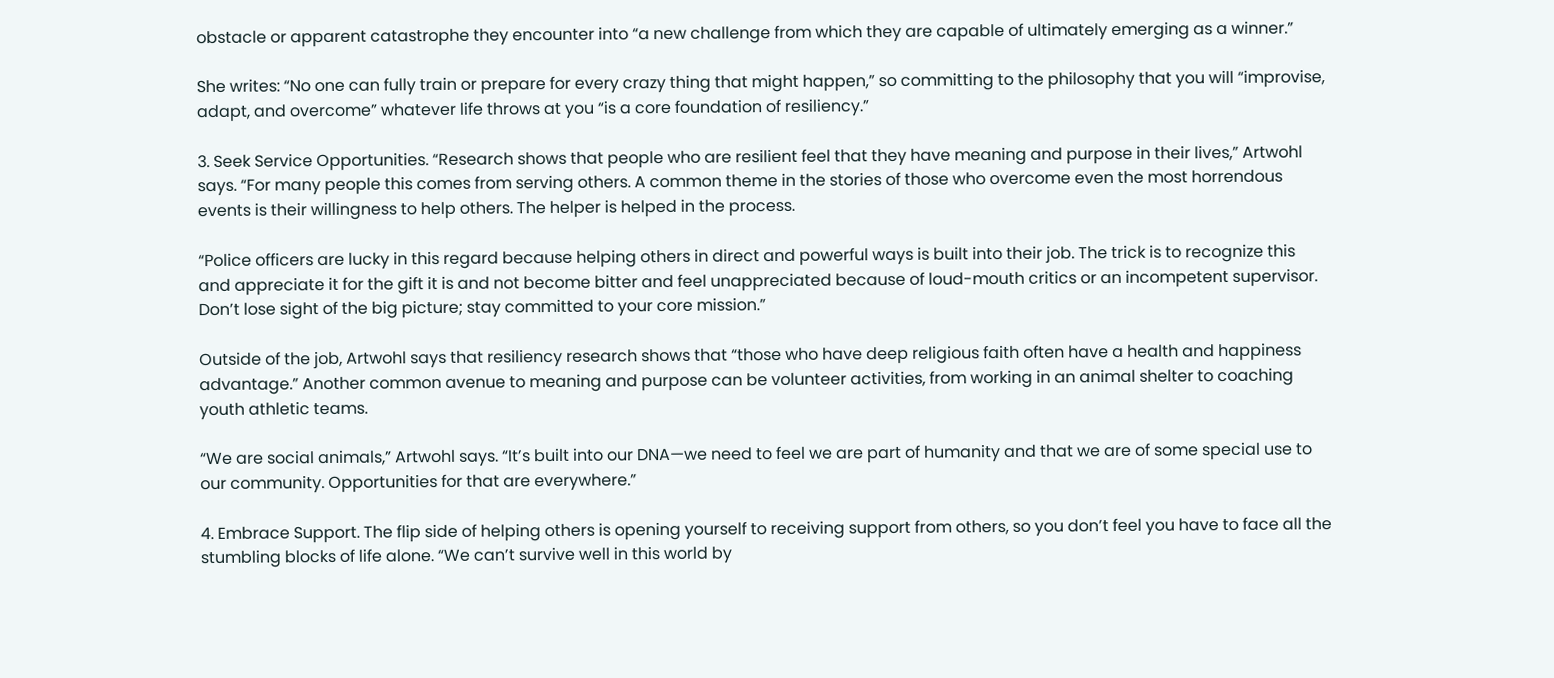obstacle or apparent catastrophe they encounter into “a new challenge from which they are capable of ultimately emerging as a winner.”

She writes: “No one can fully train or prepare for every crazy thing that might happen,” so committing to the philosophy that you will “improvise, adapt, and overcome” whatever life throws at you “is a core foundation of resiliency.”

3. Seek Service Opportunities. “Research shows that people who are resilient feel that they have meaning and purpose in their lives,” Artwohl says. “For many people this comes from serving others. A common theme in the stories of those who overcome even the most horrendous events is their willingness to help others. The helper is helped in the process.

“Police officers are lucky in this regard because helping others in direct and powerful ways is built into their job. The trick is to recognize this and appreciate it for the gift it is and not become bitter and feel unappreciated because of loud-mouth critics or an incompetent supervisor. Don’t lose sight of the big picture; stay committed to your core mission.”

Outside of the job, Artwohl says that resiliency research shows that “those who have deep religious faith often have a health and happiness advantage.” Another common avenue to meaning and purpose can be volunteer activities, from working in an animal shelter to coaching youth athletic teams.

“We are social animals,” Artwohl says. “It’s built into our DNA—we need to feel we are part of humanity and that we are of some special use to our community. Opportunities for that are everywhere.”

4. Embrace Support. The flip side of helping others is opening yourself to receiving support from others, so you don’t feel you have to face all the stumbling blocks of life alone. “We can’t survive well in this world by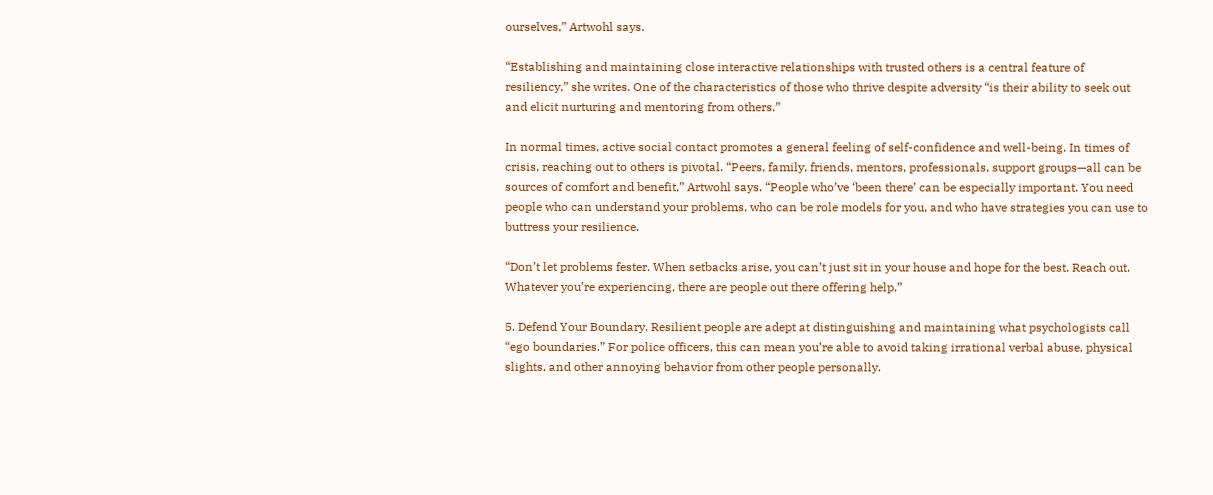ourselves,” Artwohl says.

“Establishing and maintaining close interactive relationships with trusted others is a central feature of resiliency,” she writes. One of the characteristics of those who thrive despite adversity “is their ability to seek out and elicit nurturing and mentoring from others.”

In normal times, active social contact promotes a general feeling of self-confidence and well-being. In times of crisis, reaching out to others is pivotal. “Peers, family, friends, mentors, professionals, support groups—all can be sources of comfort and benefit,” Artwohl says. “People who’ve ‘been there’ can be especially important. You need people who can understand your problems, who can be role models for you, and who have strategies you can use to buttress your resilience.

“Don’t let problems fester. When setbacks arise, you can’t just sit in your house and hope for the best. Reach out. Whatever you’re experiencing, there are people out there offering help.”

5. Defend Your Boundary. Resilient people are adept at distinguishing and maintaining what psychologists call “ego boundaries.” For police officers, this can mean you’re able to avoid taking irrational verbal abuse, physical slights, and other annoying behavior from other people personally.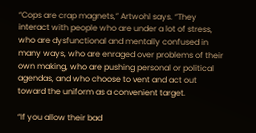“Cops are crap magnets,” Artwohl says. “They interact with people who are under a lot of stress, who are dysfunctional and mentally confused in many ways, who are enraged over problems of their own making, who are pushing personal or political agendas, and who choose to vent and act out toward the uniform as a convenient target.

“If you allow their bad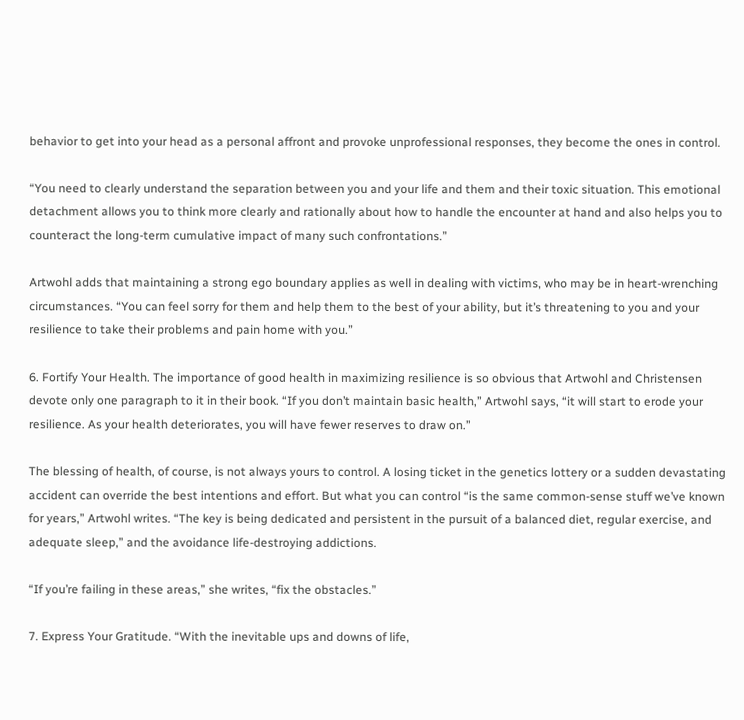behavior to get into your head as a personal affront and provoke unprofessional responses, they become the ones in control.

“You need to clearly understand the separation between you and your life and them and their toxic situation. This emotional detachment allows you to think more clearly and rationally about how to handle the encounter at hand and also helps you to counteract the long-term cumulative impact of many such confrontations.”

Artwohl adds that maintaining a strong ego boundary applies as well in dealing with victims, who may be in heart-wrenching circumstances. “You can feel sorry for them and help them to the best of your ability, but it’s threatening to you and your resilience to take their problems and pain home with you.”

6. Fortify Your Health. The importance of good health in maximizing resilience is so obvious that Artwohl and Christensen devote only one paragraph to it in their book. “If you don’t maintain basic health,” Artwohl says, “it will start to erode your resilience. As your health deteriorates, you will have fewer reserves to draw on.”

The blessing of health, of course, is not always yours to control. A losing ticket in the genetics lottery or a sudden devastating accident can override the best intentions and effort. But what you can control “is the same common-sense stuff we’ve known for years,” Artwohl writes. “The key is being dedicated and persistent in the pursuit of a balanced diet, regular exercise, and adequate sleep,” and the avoidance life-destroying addictions.

“If you’re failing in these areas,” she writes, “fix the obstacles.”

7. Express Your Gratitude. “With the inevitable ups and downs of life,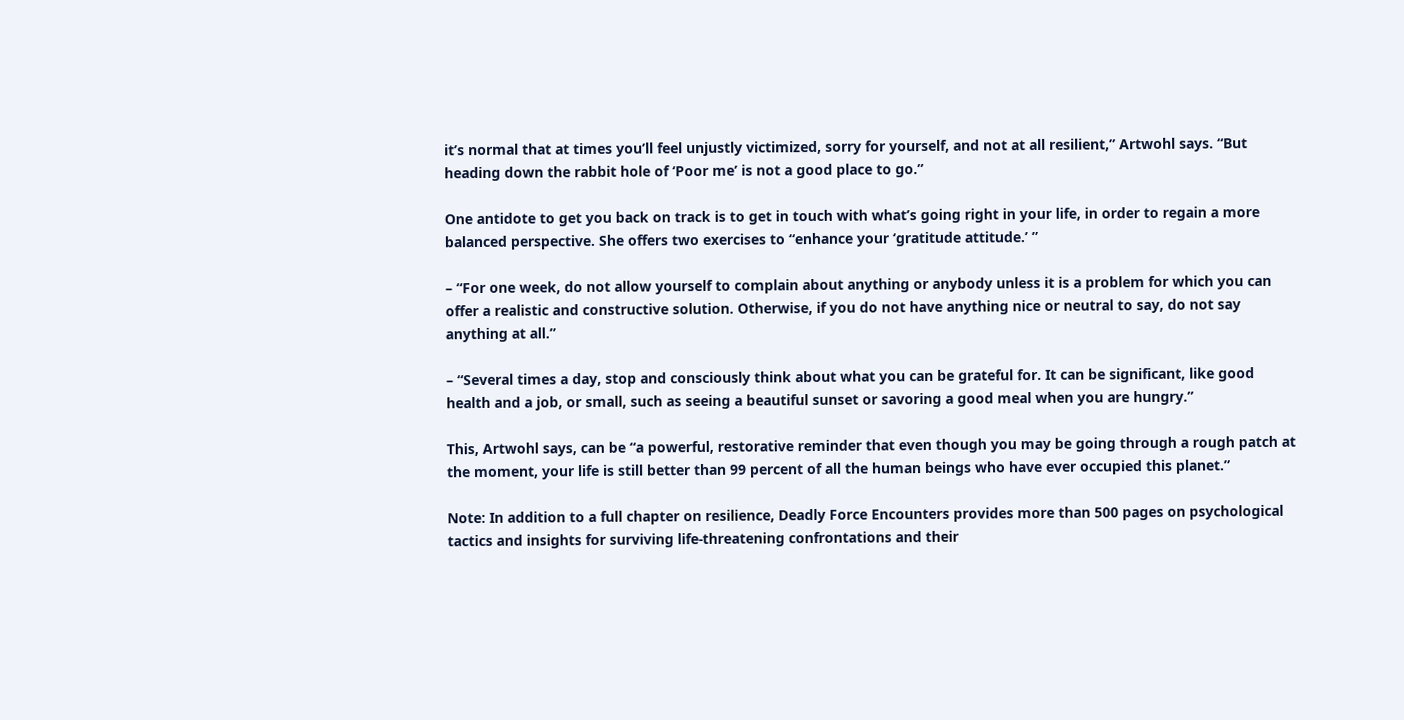it’s normal that at times you’ll feel unjustly victimized, sorry for yourself, and not at all resilient,” Artwohl says. “But heading down the rabbit hole of ‘Poor me’ is not a good place to go.”

One antidote to get you back on track is to get in touch with what’s going right in your life, in order to regain a more balanced perspective. She offers two exercises to “enhance your ‘gratitude attitude.’ ”

– “For one week, do not allow yourself to complain about anything or anybody unless it is a problem for which you can offer a realistic and constructive solution. Otherwise, if you do not have anything nice or neutral to say, do not say anything at all.”

– “Several times a day, stop and consciously think about what you can be grateful for. It can be significant, like good health and a job, or small, such as seeing a beautiful sunset or savoring a good meal when you are hungry.”

This, Artwohl says, can be “a powerful, restorative reminder that even though you may be going through a rough patch at the moment, your life is still better than 99 percent of all the human beings who have ever occupied this planet.”

Note: In addition to a full chapter on resilience, Deadly Force Encounters provides more than 500 pages on psychological tactics and insights for surviving life-threatening confrontations and their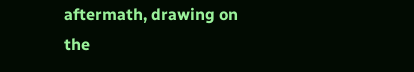aftermath, drawing on the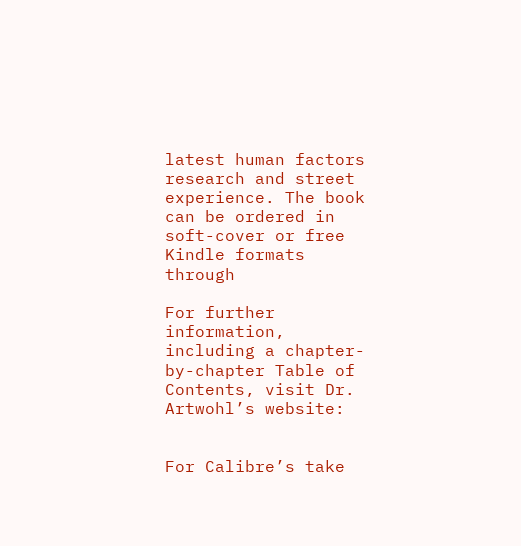latest human factors research and street experience. The book can be ordered in soft-cover or free Kindle formats through

For further information, including a chapter-by-chapter Table of Contents, visit Dr. Artwohl’s website:


For Calibre’s take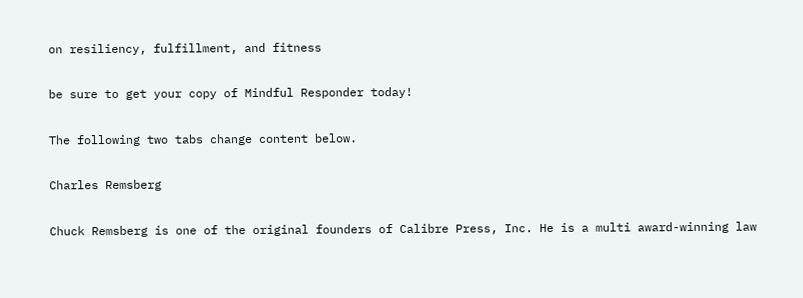on resiliency, fulfillment, and fitness

be sure to get your copy of Mindful Responder today!

The following two tabs change content below.

Charles Remsberg

Chuck Remsberg is one of the original founders of Calibre Press, Inc. He is a multi award-winning law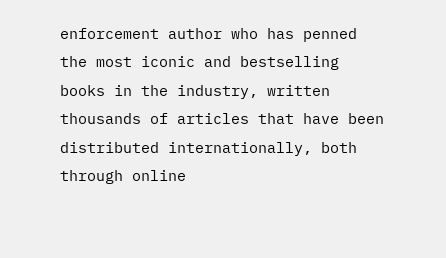enforcement author who has penned the most iconic and bestselling books in the industry, written thousands of articles that have been distributed internationally, both through online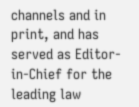channels and in print, and has served as Editor-in-Chief for the leading law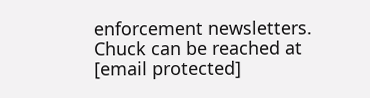enforcement newsletters. Chuck can be reached at [email protected]